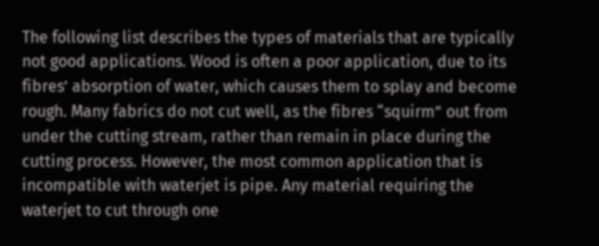The following list describes the types of materials that are typically not good applications. Wood is often a poor application, due to its fibres’ absorption of water, which causes them to splay and become rough. Many fabrics do not cut well, as the fibres “squirm” out from under the cutting stream, rather than remain in place during the cutting process. However, the most common application that is incompatible with waterjet is pipe. Any material requiring the waterjet to cut through one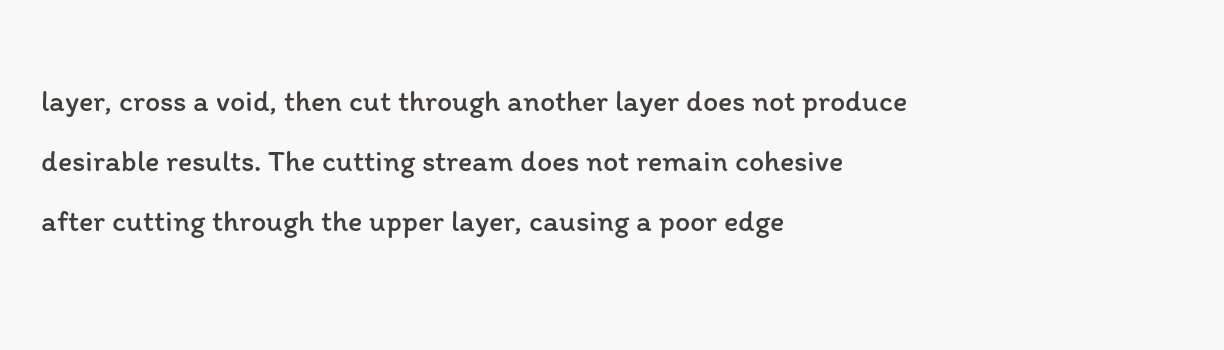layer, cross a void, then cut through another layer does not produce desirable results. The cutting stream does not remain cohesive after cutting through the upper layer, causing a poor edge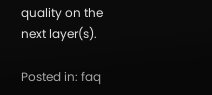quality on the next layer(s).

Posted in: faq